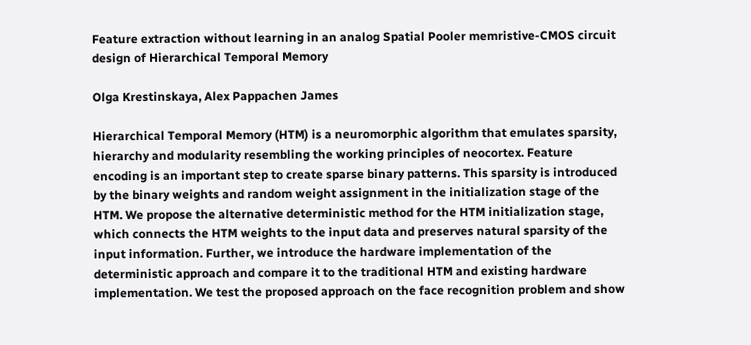Feature extraction without learning in an analog Spatial Pooler memristive-CMOS circuit design of Hierarchical Temporal Memory

Olga Krestinskaya, Alex Pappachen James

Hierarchical Temporal Memory (HTM) is a neuromorphic algorithm that emulates sparsity, hierarchy and modularity resembling the working principles of neocortex. Feature encoding is an important step to create sparse binary patterns. This sparsity is introduced by the binary weights and random weight assignment in the initialization stage of the HTM. We propose the alternative deterministic method for the HTM initialization stage, which connects the HTM weights to the input data and preserves natural sparsity of the input information. Further, we introduce the hardware implementation of the deterministic approach and compare it to the traditional HTM and existing hardware implementation. We test the proposed approach on the face recognition problem and show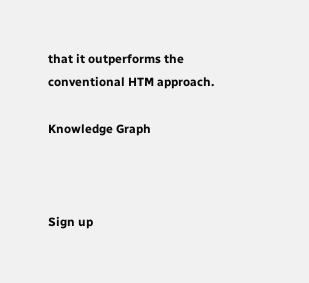that it outperforms the conventional HTM approach.

Knowledge Graph



Sign up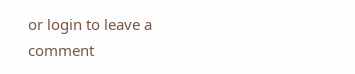or login to leave a comment